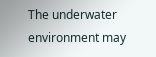The underwater environment may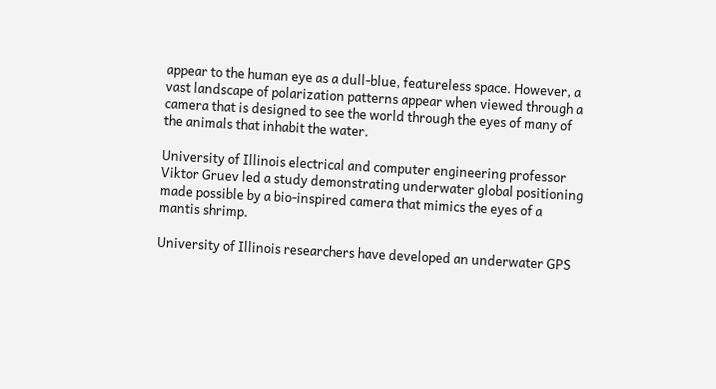appear to the human eye as a dull-blue, featureless space. However, a vast landscape of polarization patterns appear when viewed through a camera that is designed to see the world through the eyes of many of the animals that inhabit the water.

University of Illinois electrical and computer engineering professor Viktor Gruev led a study demonstrating underwater global positioning made possible by a bio-inspired camera that mimics the eyes of a mantis shrimp.

University of Illinois researchers have developed an underwater GPS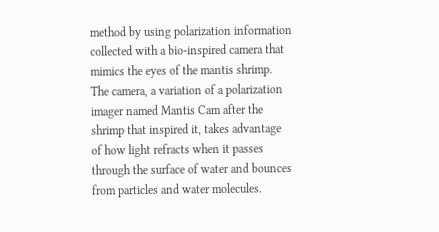method by using polarization information collected with a bio-inspired camera that mimics the eyes of the mantis shrimp. The camera, a variation of a polarization imager named Mantis Cam after the shrimp that inspired it, takes advantage of how light refracts when it passes through the surface of water and bounces from particles and water molecules.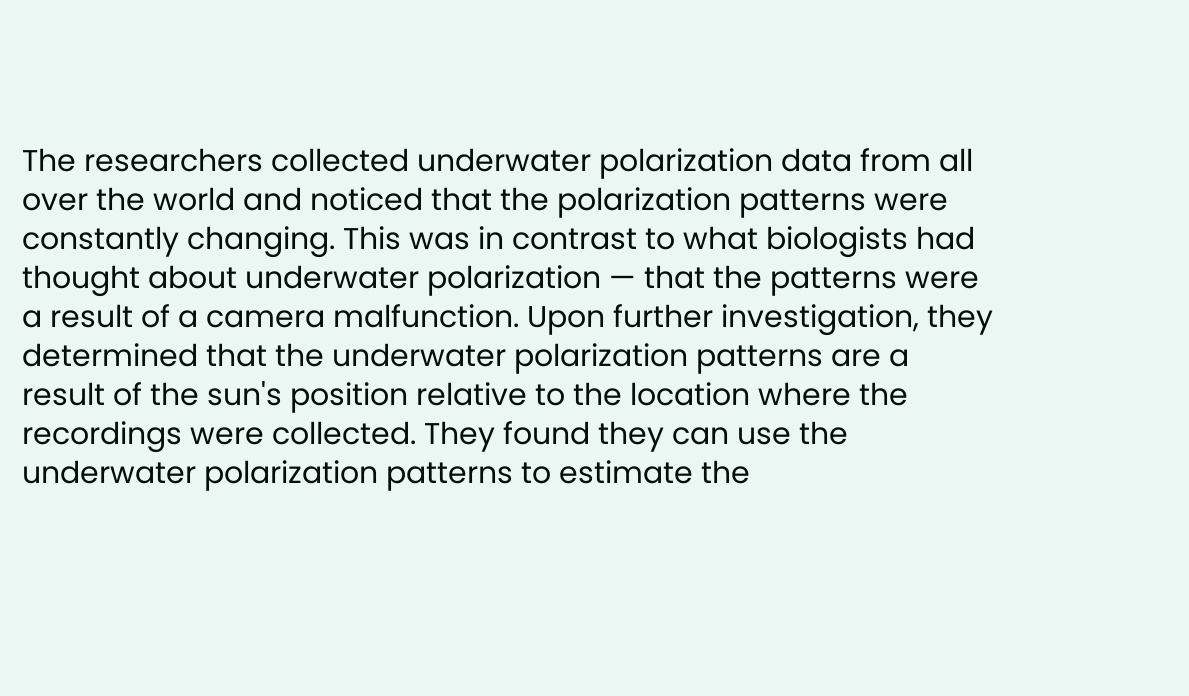The researchers collected underwater polarization data from all over the world and noticed that the polarization patterns were constantly changing. This was in contrast to what biologists had thought about underwater polarization — that the patterns were a result of a camera malfunction. Upon further investigation, they determined that the underwater polarization patterns are a result of the sun's position relative to the location where the recordings were collected. They found they can use the underwater polarization patterns to estimate the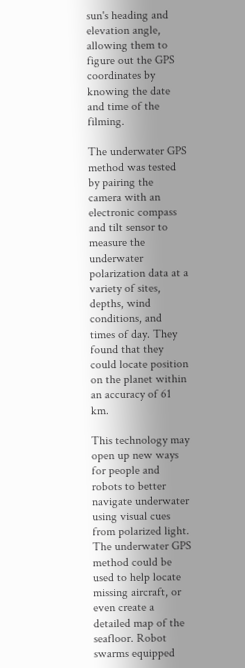sun's heading and elevation angle, allowing them to figure out the GPS coordinates by knowing the date and time of the filming.

The underwater GPS method was tested by pairing the camera with an electronic compass and tilt sensor to measure the underwater polarization data at a variety of sites, depths, wind conditions, and times of day. They found that they could locate position on the planet within an accuracy of 61 km.

This technology may open up new ways for people and robots to better navigate underwater using visual cues from polarized light. The underwater GPS method could be used to help locate missing aircraft, or even create a detailed map of the seafloor. Robot swarms equipped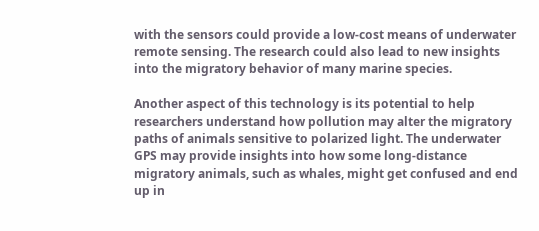with the sensors could provide a low-cost means of underwater remote sensing. The research could also lead to new insights into the migratory behavior of many marine species.

Another aspect of this technology is its potential to help researchers understand how pollution may alter the migratory paths of animals sensitive to polarized light. The underwater GPS may provide insights into how some long-distance migratory animals, such as whales, might get confused and end up in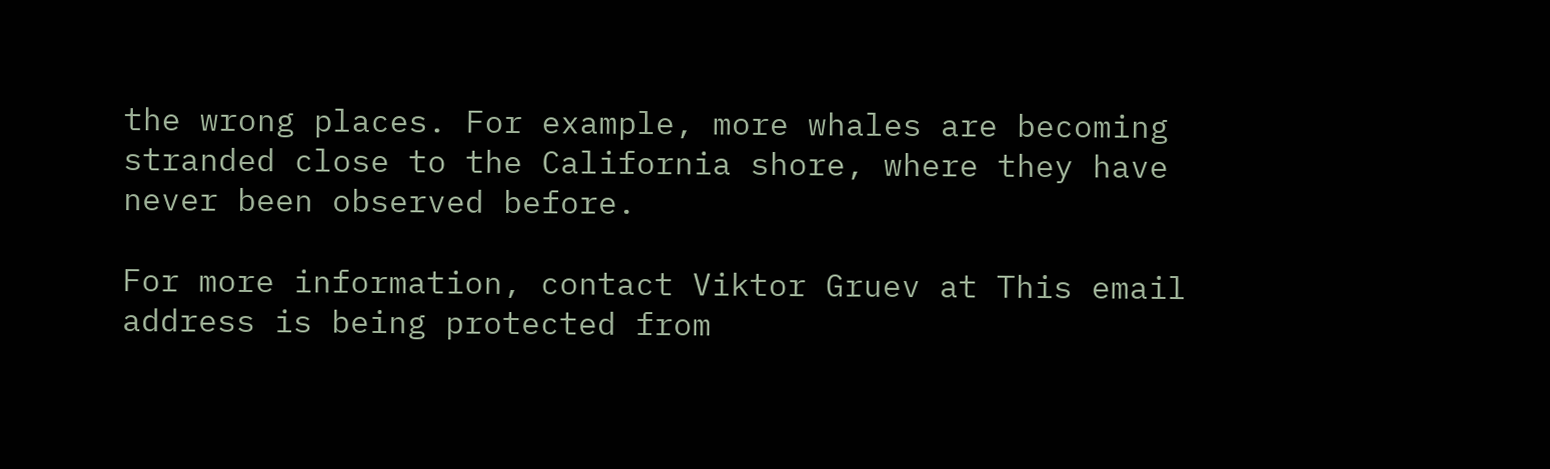the wrong places. For example, more whales are becoming stranded close to the California shore, where they have never been observed before.

For more information, contact Viktor Gruev at This email address is being protected from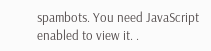spambots. You need JavaScript enabled to view it. .